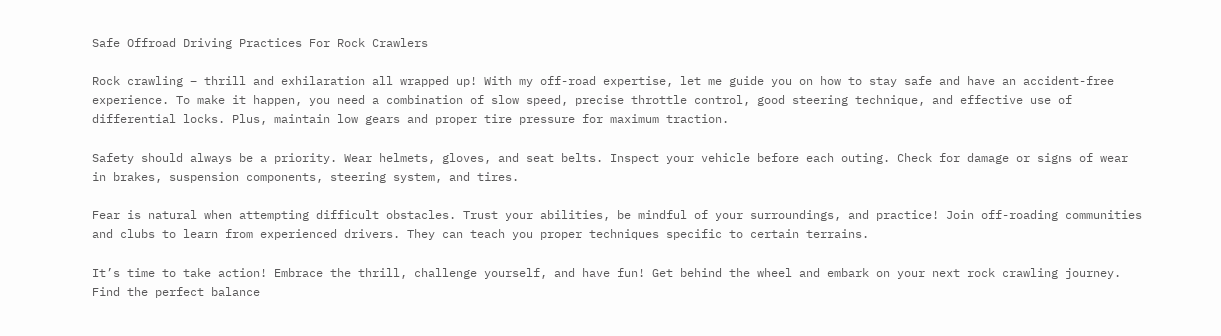Safe Offroad Driving Practices For Rock Crawlers

Rock crawling – thrill and exhilaration all wrapped up! With my off-road expertise, let me guide you on how to stay safe and have an accident-free experience. To make it happen, you need a combination of slow speed, precise throttle control, good steering technique, and effective use of differential locks. Plus, maintain low gears and proper tire pressure for maximum traction.

Safety should always be a priority. Wear helmets, gloves, and seat belts. Inspect your vehicle before each outing. Check for damage or signs of wear in brakes, suspension components, steering system, and tires.

Fear is natural when attempting difficult obstacles. Trust your abilities, be mindful of your surroundings, and practice! Join off-roading communities and clubs to learn from experienced drivers. They can teach you proper techniques specific to certain terrains.

It’s time to take action! Embrace the thrill, challenge yourself, and have fun! Get behind the wheel and embark on your next rock crawling journey. Find the perfect balance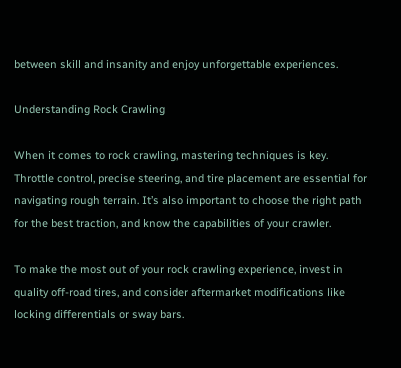between skill and insanity and enjoy unforgettable experiences.

Understanding Rock Crawling

When it comes to rock crawling, mastering techniques is key. Throttle control, precise steering, and tire placement are essential for navigating rough terrain. It’s also important to choose the right path for the best traction, and know the capabilities of your crawler.

To make the most out of your rock crawling experience, invest in quality off-road tires, and consider aftermarket modifications like locking differentials or sway bars.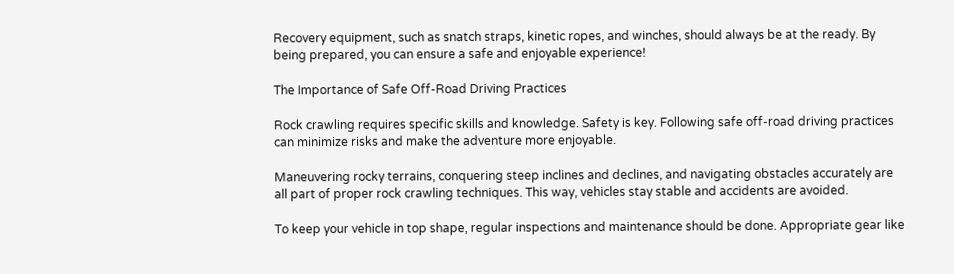Recovery equipment, such as snatch straps, kinetic ropes, and winches, should always be at the ready. By being prepared, you can ensure a safe and enjoyable experience!

The Importance of Safe Off-Road Driving Practices

Rock crawling requires specific skills and knowledge. Safety is key. Following safe off-road driving practices can minimize risks and make the adventure more enjoyable.

Maneuvering rocky terrains, conquering steep inclines and declines, and navigating obstacles accurately are all part of proper rock crawling techniques. This way, vehicles stay stable and accidents are avoided.

To keep your vehicle in top shape, regular inspections and maintenance should be done. Appropriate gear like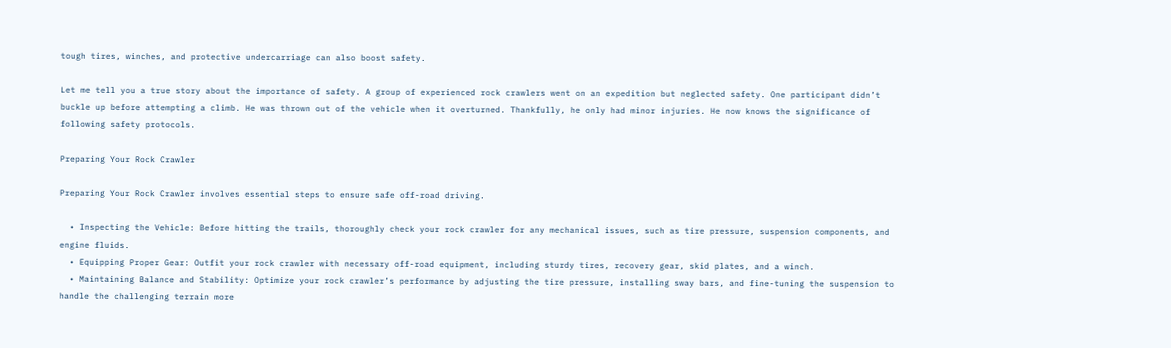tough tires, winches, and protective undercarriage can also boost safety.

Let me tell you a true story about the importance of safety. A group of experienced rock crawlers went on an expedition but neglected safety. One participant didn’t buckle up before attempting a climb. He was thrown out of the vehicle when it overturned. Thankfully, he only had minor injuries. He now knows the significance of following safety protocols.

Preparing Your Rock Crawler

Preparing Your Rock Crawler involves essential steps to ensure safe off-road driving.

  • Inspecting the Vehicle: Before hitting the trails, thoroughly check your rock crawler for any mechanical issues, such as tire pressure, suspension components, and engine fluids.
  • Equipping Proper Gear: Outfit your rock crawler with necessary off-road equipment, including sturdy tires, recovery gear, skid plates, and a winch.
  • Maintaining Balance and Stability: Optimize your rock crawler’s performance by adjusting the tire pressure, installing sway bars, and fine-tuning the suspension to handle the challenging terrain more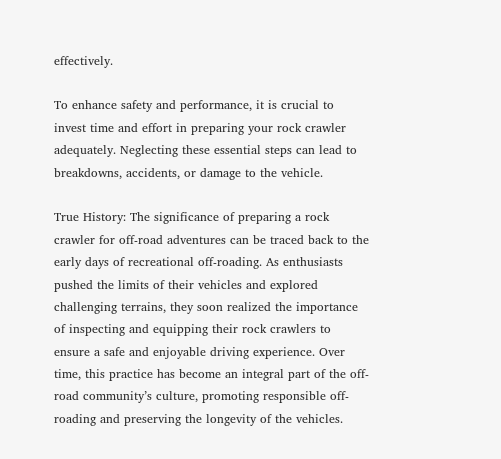effectively.

To enhance safety and performance, it is crucial to invest time and effort in preparing your rock crawler adequately. Neglecting these essential steps can lead to breakdowns, accidents, or damage to the vehicle.

True History: The significance of preparing a rock crawler for off-road adventures can be traced back to the early days of recreational off-roading. As enthusiasts pushed the limits of their vehicles and explored challenging terrains, they soon realized the importance of inspecting and equipping their rock crawlers to ensure a safe and enjoyable driving experience. Over time, this practice has become an integral part of the off-road community’s culture, promoting responsible off-roading and preserving the longevity of the vehicles.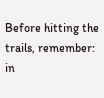Before hitting the trails, remember: in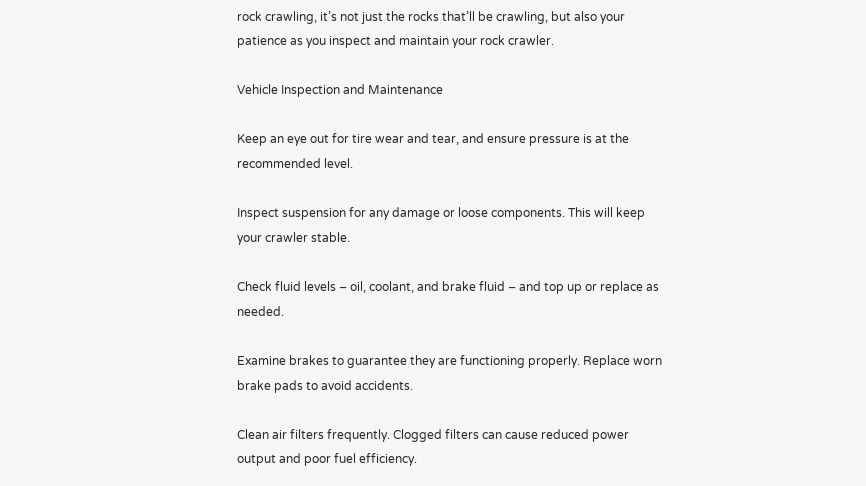rock crawling, it’s not just the rocks that’ll be crawling, but also your patience as you inspect and maintain your rock crawler.

Vehicle Inspection and Maintenance

Keep an eye out for tire wear and tear, and ensure pressure is at the recommended level.

Inspect suspension for any damage or loose components. This will keep your crawler stable.

Check fluid levels – oil, coolant, and brake fluid – and top up or replace as needed.

Examine brakes to guarantee they are functioning properly. Replace worn brake pads to avoid accidents.

Clean air filters frequently. Clogged filters can cause reduced power output and poor fuel efficiency.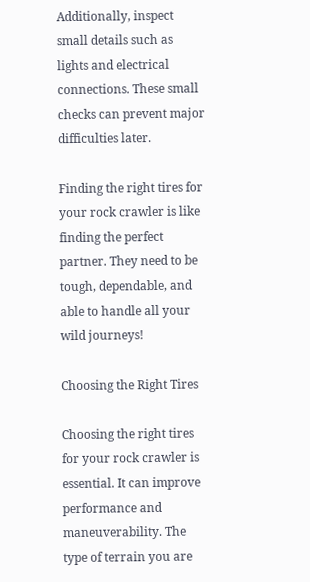Additionally, inspect small details such as lights and electrical connections. These small checks can prevent major difficulties later.

Finding the right tires for your rock crawler is like finding the perfect partner. They need to be tough, dependable, and able to handle all your wild journeys!

Choosing the Right Tires

Choosing the right tires for your rock crawler is essential. It can improve performance and maneuverability. The type of terrain you are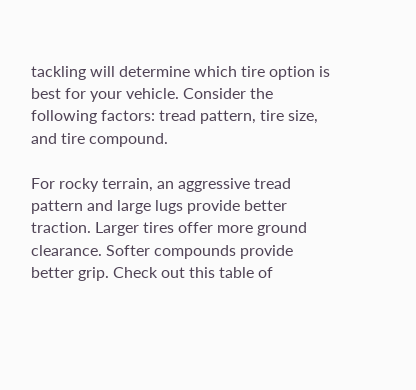tackling will determine which tire option is best for your vehicle. Consider the following factors: tread pattern, tire size, and tire compound.

For rocky terrain, an aggressive tread pattern and large lugs provide better traction. Larger tires offer more ground clearance. Softer compounds provide better grip. Check out this table of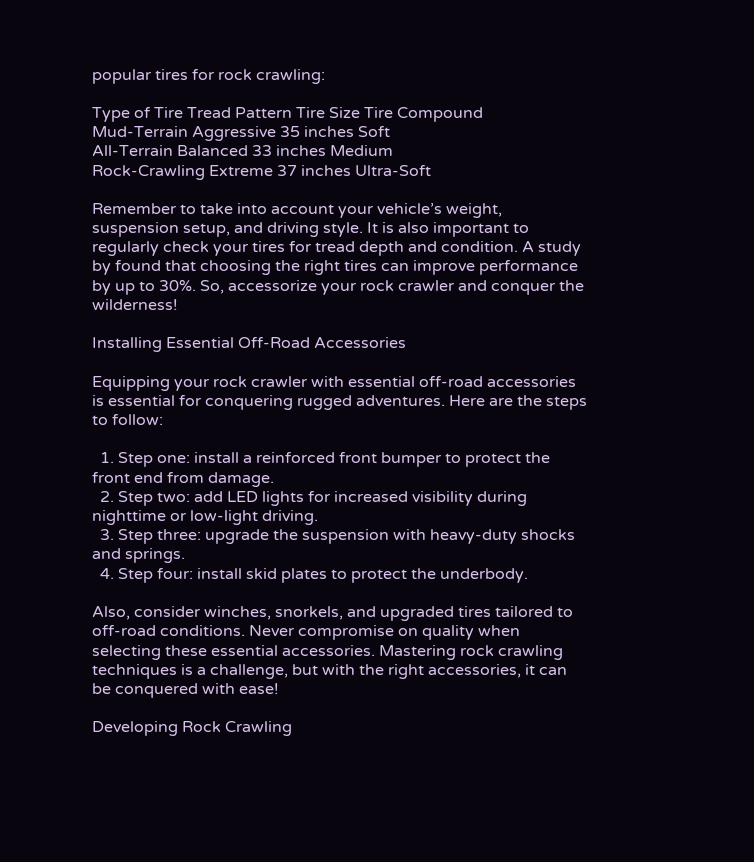popular tires for rock crawling:

Type of Tire Tread Pattern Tire Size Tire Compound
Mud-Terrain Aggressive 35 inches Soft
All-Terrain Balanced 33 inches Medium
Rock-Crawling Extreme 37 inches Ultra-Soft

Remember to take into account your vehicle’s weight, suspension setup, and driving style. It is also important to regularly check your tires for tread depth and condition. A study by found that choosing the right tires can improve performance by up to 30%. So, accessorize your rock crawler and conquer the wilderness!

Installing Essential Off-Road Accessories

Equipping your rock crawler with essential off-road accessories is essential for conquering rugged adventures. Here are the steps to follow:

  1. Step one: install a reinforced front bumper to protect the front end from damage.
  2. Step two: add LED lights for increased visibility during nighttime or low-light driving.
  3. Step three: upgrade the suspension with heavy-duty shocks and springs.
  4. Step four: install skid plates to protect the underbody.

Also, consider winches, snorkels, and upgraded tires tailored to off-road conditions. Never compromise on quality when selecting these essential accessories. Mastering rock crawling techniques is a challenge, but with the right accessories, it can be conquered with ease!

Developing Rock Crawling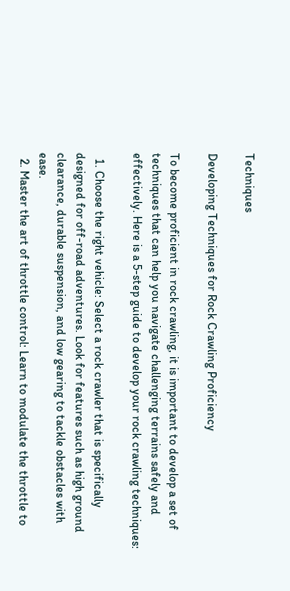Techniques

Developing Techniques for Rock Crawling Proficiency

To become proficient in rock crawling, it is important to develop a set of techniques that can help you navigate challenging terrains safely and effectively. Here is a 5-step guide to develop your rock crawling techniques:

  1. Choose the right vehicle: Select a rock crawler that is specifically designed for off-road adventures. Look for features such as high ground clearance, durable suspension, and low gearing to tackle obstacles with ease.
  2. Master the art of throttle control: Learn to modulate the throttle to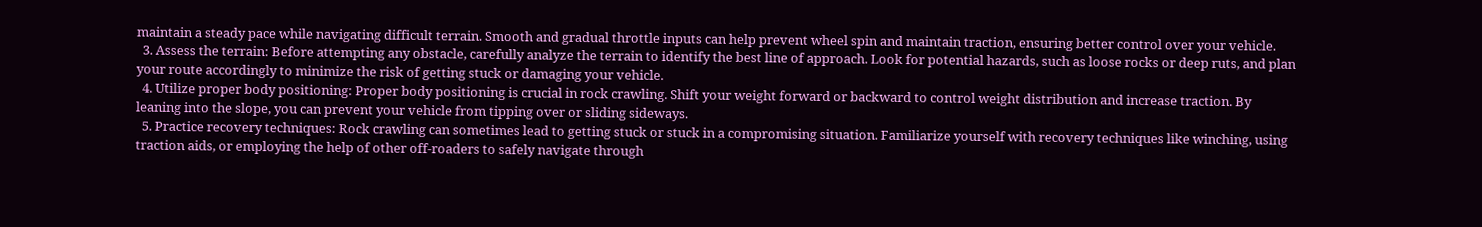maintain a steady pace while navigating difficult terrain. Smooth and gradual throttle inputs can help prevent wheel spin and maintain traction, ensuring better control over your vehicle.
  3. Assess the terrain: Before attempting any obstacle, carefully analyze the terrain to identify the best line of approach. Look for potential hazards, such as loose rocks or deep ruts, and plan your route accordingly to minimize the risk of getting stuck or damaging your vehicle.
  4. Utilize proper body positioning: Proper body positioning is crucial in rock crawling. Shift your weight forward or backward to control weight distribution and increase traction. By leaning into the slope, you can prevent your vehicle from tipping over or sliding sideways.
  5. Practice recovery techniques: Rock crawling can sometimes lead to getting stuck or stuck in a compromising situation. Familiarize yourself with recovery techniques like winching, using traction aids, or employing the help of other off-roaders to safely navigate through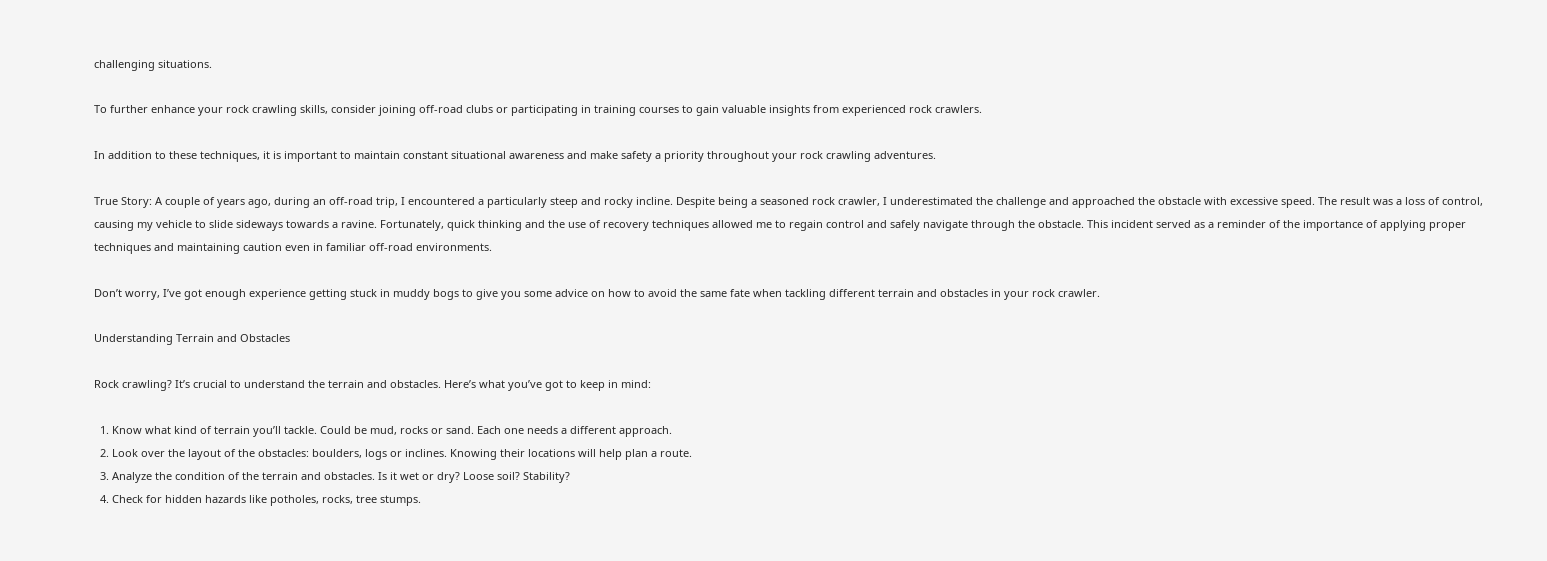challenging situations.

To further enhance your rock crawling skills, consider joining off-road clubs or participating in training courses to gain valuable insights from experienced rock crawlers.

In addition to these techniques, it is important to maintain constant situational awareness and make safety a priority throughout your rock crawling adventures.

True Story: A couple of years ago, during an off-road trip, I encountered a particularly steep and rocky incline. Despite being a seasoned rock crawler, I underestimated the challenge and approached the obstacle with excessive speed. The result was a loss of control, causing my vehicle to slide sideways towards a ravine. Fortunately, quick thinking and the use of recovery techniques allowed me to regain control and safely navigate through the obstacle. This incident served as a reminder of the importance of applying proper techniques and maintaining caution even in familiar off-road environments.

Don’t worry, I’ve got enough experience getting stuck in muddy bogs to give you some advice on how to avoid the same fate when tackling different terrain and obstacles in your rock crawler.

Understanding Terrain and Obstacles

Rock crawling? It’s crucial to understand the terrain and obstacles. Here’s what you’ve got to keep in mind:

  1. Know what kind of terrain you’ll tackle. Could be mud, rocks or sand. Each one needs a different approach.
  2. Look over the layout of the obstacles: boulders, logs or inclines. Knowing their locations will help plan a route.
  3. Analyze the condition of the terrain and obstacles. Is it wet or dry? Loose soil? Stability?
  4. Check for hidden hazards like potholes, rocks, tree stumps.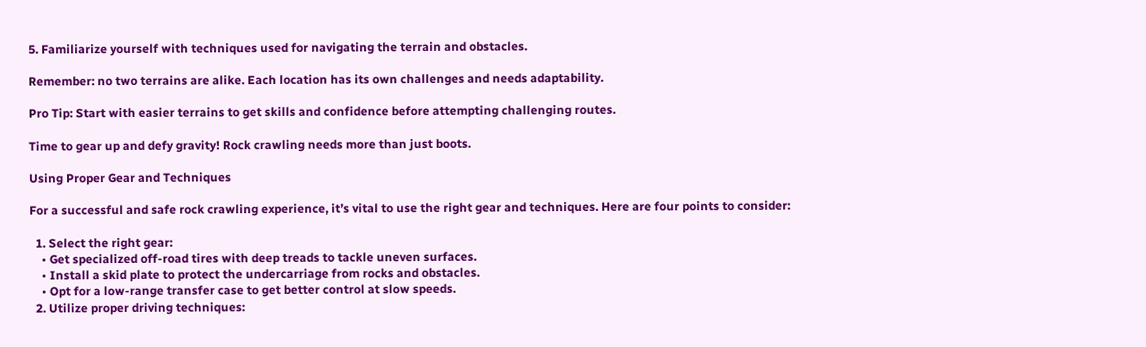5. Familiarize yourself with techniques used for navigating the terrain and obstacles.

Remember: no two terrains are alike. Each location has its own challenges and needs adaptability.

Pro Tip: Start with easier terrains to get skills and confidence before attempting challenging routes.

Time to gear up and defy gravity! Rock crawling needs more than just boots.

Using Proper Gear and Techniques

For a successful and safe rock crawling experience, it’s vital to use the right gear and techniques. Here are four points to consider:

  1. Select the right gear:
    • Get specialized off-road tires with deep treads to tackle uneven surfaces.
    • Install a skid plate to protect the undercarriage from rocks and obstacles.
    • Opt for a low-range transfer case to get better control at slow speeds.
  2. Utilize proper driving techniques: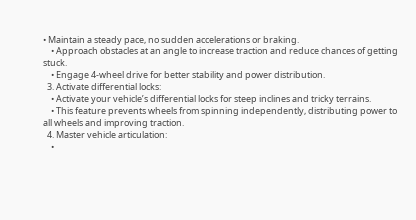• Maintain a steady pace, no sudden accelerations or braking.
    • Approach obstacles at an angle to increase traction and reduce chances of getting stuck.
    • Engage 4-wheel drive for better stability and power distribution.
  3. Activate differential locks:
    • Activate your vehicle’s differential locks for steep inclines and tricky terrains.
    • This feature prevents wheels from spinning independently, distributing power to all wheels and improving traction.
  4. Master vehicle articulation:
    •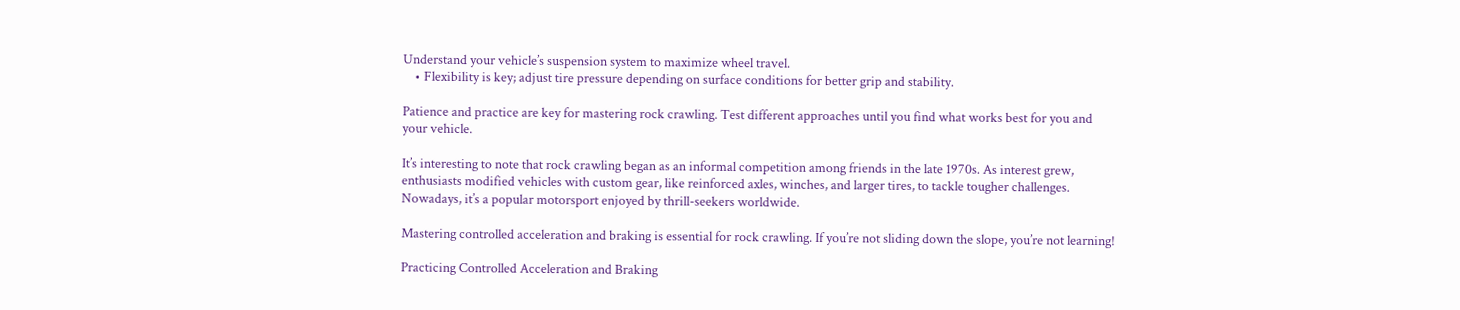Understand your vehicle’s suspension system to maximize wheel travel.
    • Flexibility is key; adjust tire pressure depending on surface conditions for better grip and stability.

Patience and practice are key for mastering rock crawling. Test different approaches until you find what works best for you and your vehicle.

It’s interesting to note that rock crawling began as an informal competition among friends in the late 1970s. As interest grew, enthusiasts modified vehicles with custom gear, like reinforced axles, winches, and larger tires, to tackle tougher challenges. Nowadays, it’s a popular motorsport enjoyed by thrill-seekers worldwide.

Mastering controlled acceleration and braking is essential for rock crawling. If you’re not sliding down the slope, you’re not learning!

Practicing Controlled Acceleration and Braking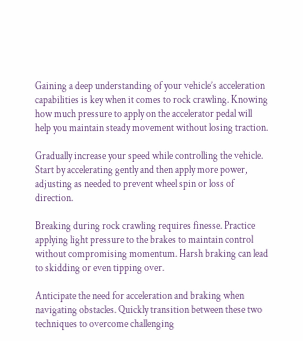Gaining a deep understanding of your vehicle’s acceleration capabilities is key when it comes to rock crawling. Knowing how much pressure to apply on the accelerator pedal will help you maintain steady movement without losing traction.

Gradually increase your speed while controlling the vehicle. Start by accelerating gently and then apply more power, adjusting as needed to prevent wheel spin or loss of direction.

Breaking during rock crawling requires finesse. Practice applying light pressure to the brakes to maintain control without compromising momentum. Harsh braking can lead to skidding or even tipping over.

Anticipate the need for acceleration and braking when navigating obstacles. Quickly transition between these two techniques to overcome challenging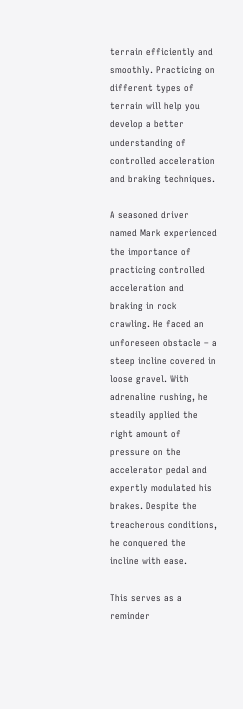terrain efficiently and smoothly. Practicing on different types of terrain will help you develop a better understanding of controlled acceleration and braking techniques.

A seasoned driver named Mark experienced the importance of practicing controlled acceleration and braking in rock crawling. He faced an unforeseen obstacle – a steep incline covered in loose gravel. With adrenaline rushing, he steadily applied the right amount of pressure on the accelerator pedal and expertly modulated his brakes. Despite the treacherous conditions, he conquered the incline with ease.

This serves as a reminder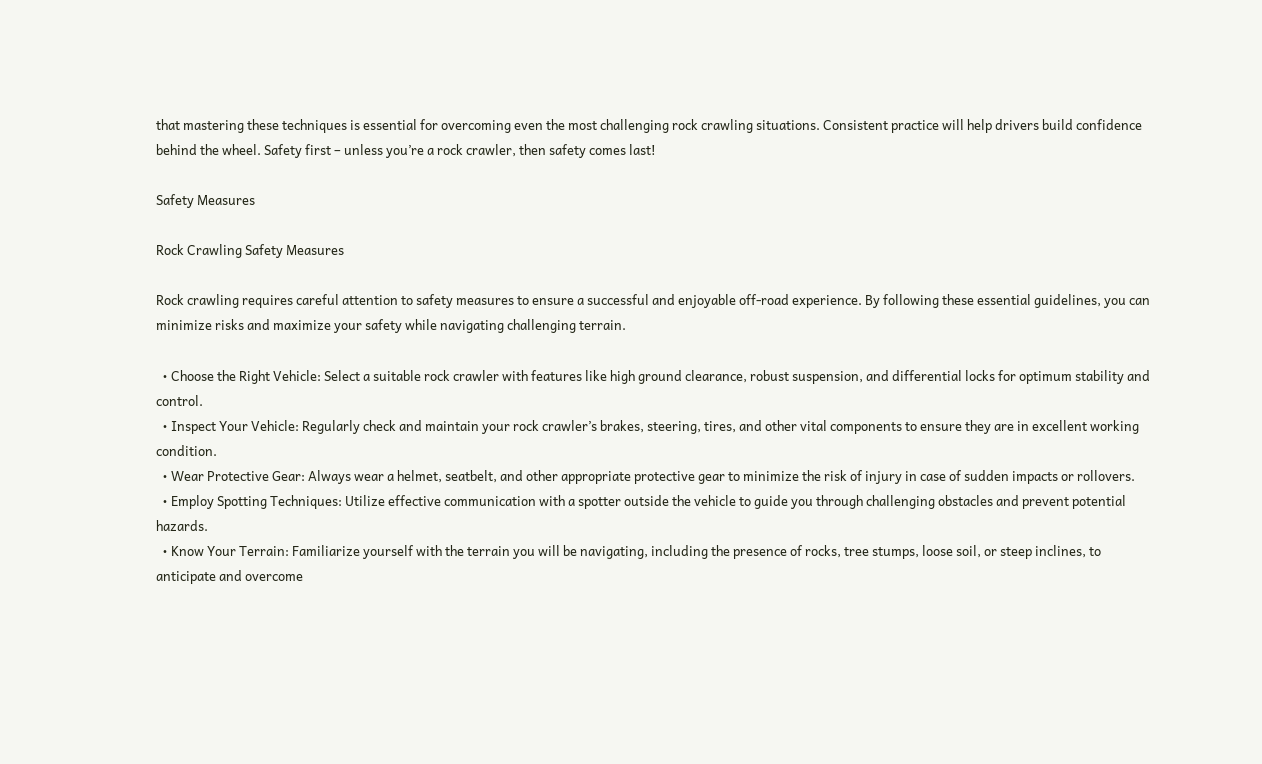that mastering these techniques is essential for overcoming even the most challenging rock crawling situations. Consistent practice will help drivers build confidence behind the wheel. Safety first – unless you’re a rock crawler, then safety comes last!

Safety Measures

Rock Crawling Safety Measures

Rock crawling requires careful attention to safety measures to ensure a successful and enjoyable off-road experience. By following these essential guidelines, you can minimize risks and maximize your safety while navigating challenging terrain.

  • Choose the Right Vehicle: Select a suitable rock crawler with features like high ground clearance, robust suspension, and differential locks for optimum stability and control.
  • Inspect Your Vehicle: Regularly check and maintain your rock crawler’s brakes, steering, tires, and other vital components to ensure they are in excellent working condition.
  • Wear Protective Gear: Always wear a helmet, seatbelt, and other appropriate protective gear to minimize the risk of injury in case of sudden impacts or rollovers.
  • Employ Spotting Techniques: Utilize effective communication with a spotter outside the vehicle to guide you through challenging obstacles and prevent potential hazards.
  • Know Your Terrain: Familiarize yourself with the terrain you will be navigating, including the presence of rocks, tree stumps, loose soil, or steep inclines, to anticipate and overcome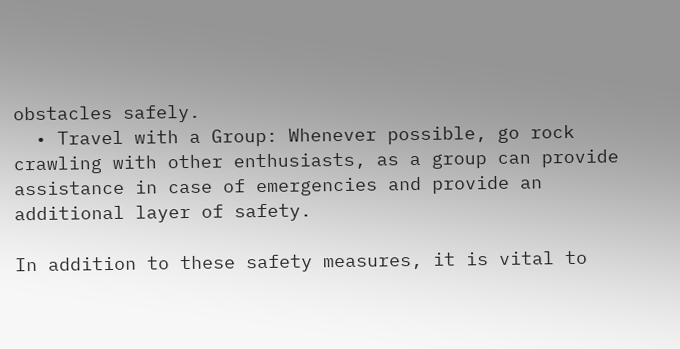obstacles safely.
  • Travel with a Group: Whenever possible, go rock crawling with other enthusiasts, as a group can provide assistance in case of emergencies and provide an additional layer of safety.

In addition to these safety measures, it is vital to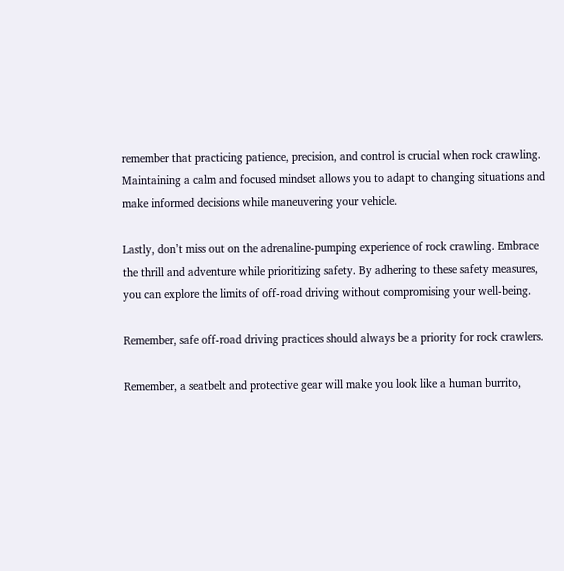remember that practicing patience, precision, and control is crucial when rock crawling. Maintaining a calm and focused mindset allows you to adapt to changing situations and make informed decisions while maneuvering your vehicle.

Lastly, don’t miss out on the adrenaline-pumping experience of rock crawling. Embrace the thrill and adventure while prioritizing safety. By adhering to these safety measures, you can explore the limits of off-road driving without compromising your well-being.

Remember, safe off-road driving practices should always be a priority for rock crawlers.

Remember, a seatbelt and protective gear will make you look like a human burrito,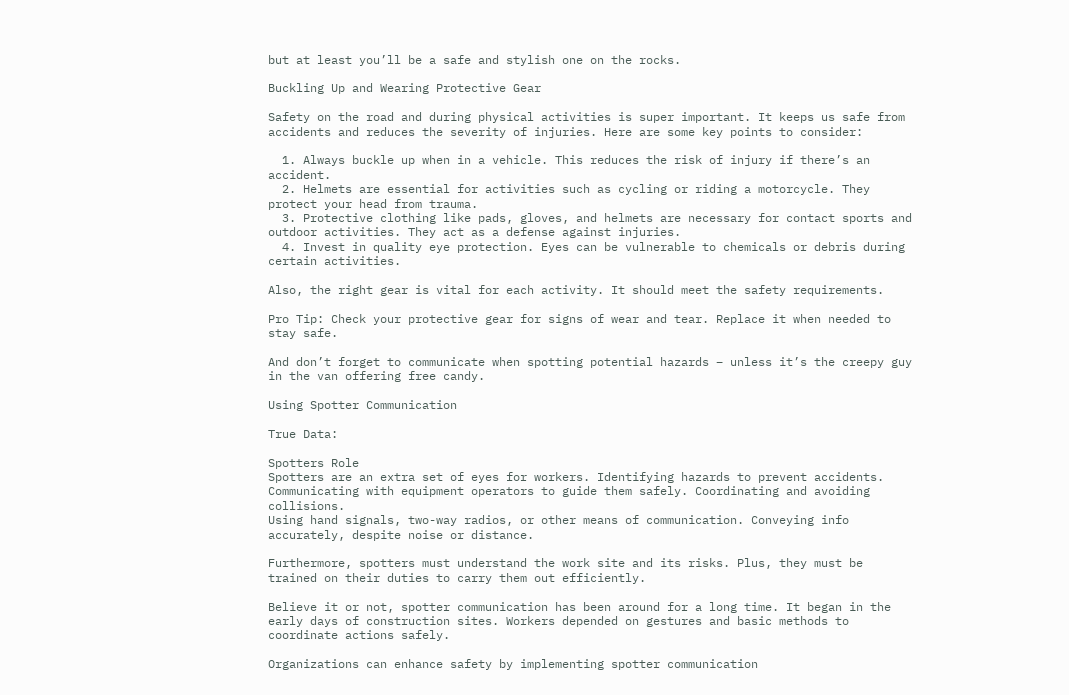but at least you’ll be a safe and stylish one on the rocks.

Buckling Up and Wearing Protective Gear

Safety on the road and during physical activities is super important. It keeps us safe from accidents and reduces the severity of injuries. Here are some key points to consider:

  1. Always buckle up when in a vehicle. This reduces the risk of injury if there’s an accident.
  2. Helmets are essential for activities such as cycling or riding a motorcycle. They protect your head from trauma.
  3. Protective clothing like pads, gloves, and helmets are necessary for contact sports and outdoor activities. They act as a defense against injuries.
  4. Invest in quality eye protection. Eyes can be vulnerable to chemicals or debris during certain activities.

Also, the right gear is vital for each activity. It should meet the safety requirements.

Pro Tip: Check your protective gear for signs of wear and tear. Replace it when needed to stay safe.

And don’t forget to communicate when spotting potential hazards – unless it’s the creepy guy in the van offering free candy.

Using Spotter Communication

True Data:

Spotters Role
Spotters are an extra set of eyes for workers. Identifying hazards to prevent accidents.
Communicating with equipment operators to guide them safely. Coordinating and avoiding collisions.
Using hand signals, two-way radios, or other means of communication. Conveying info accurately, despite noise or distance.

Furthermore, spotters must understand the work site and its risks. Plus, they must be trained on their duties to carry them out efficiently.

Believe it or not, spotter communication has been around for a long time. It began in the early days of construction sites. Workers depended on gestures and basic methods to coordinate actions safely.

Organizations can enhance safety by implementing spotter communication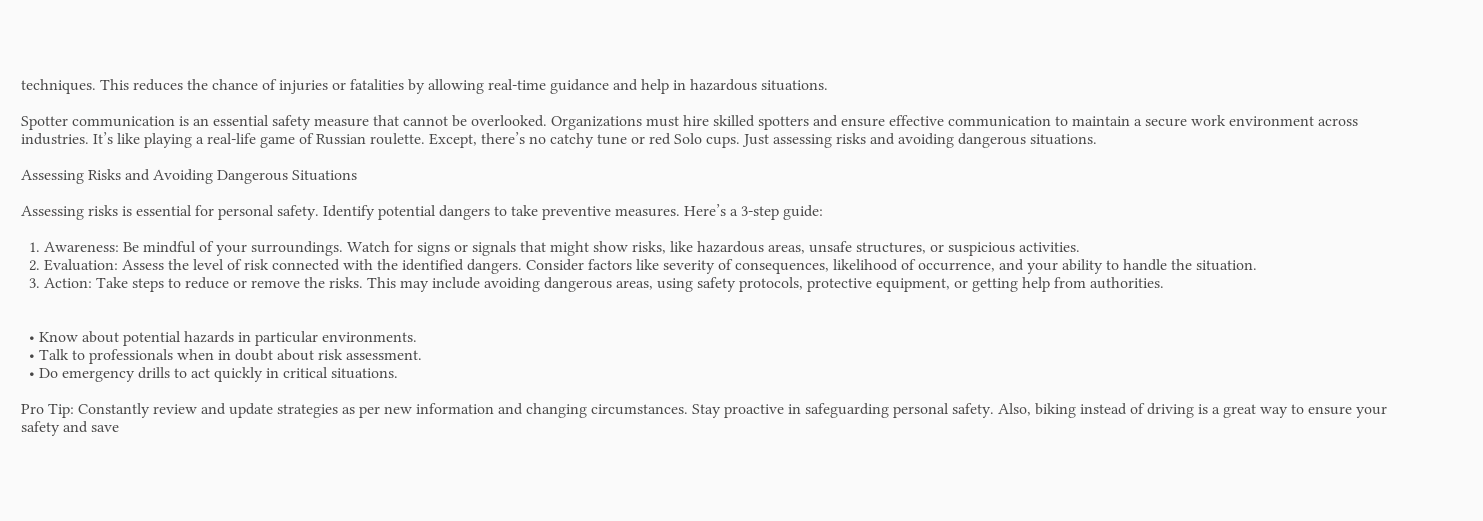techniques. This reduces the chance of injuries or fatalities by allowing real-time guidance and help in hazardous situations.

Spotter communication is an essential safety measure that cannot be overlooked. Organizations must hire skilled spotters and ensure effective communication to maintain a secure work environment across industries. It’s like playing a real-life game of Russian roulette. Except, there’s no catchy tune or red Solo cups. Just assessing risks and avoiding dangerous situations.

Assessing Risks and Avoiding Dangerous Situations

Assessing risks is essential for personal safety. Identify potential dangers to take preventive measures. Here’s a 3-step guide:

  1. Awareness: Be mindful of your surroundings. Watch for signs or signals that might show risks, like hazardous areas, unsafe structures, or suspicious activities.
  2. Evaluation: Assess the level of risk connected with the identified dangers. Consider factors like severity of consequences, likelihood of occurrence, and your ability to handle the situation.
  3. Action: Take steps to reduce or remove the risks. This may include avoiding dangerous areas, using safety protocols, protective equipment, or getting help from authorities.


  • Know about potential hazards in particular environments.
  • Talk to professionals when in doubt about risk assessment.
  • Do emergency drills to act quickly in critical situations.

Pro Tip: Constantly review and update strategies as per new information and changing circumstances. Stay proactive in safeguarding personal safety. Also, biking instead of driving is a great way to ensure your safety and save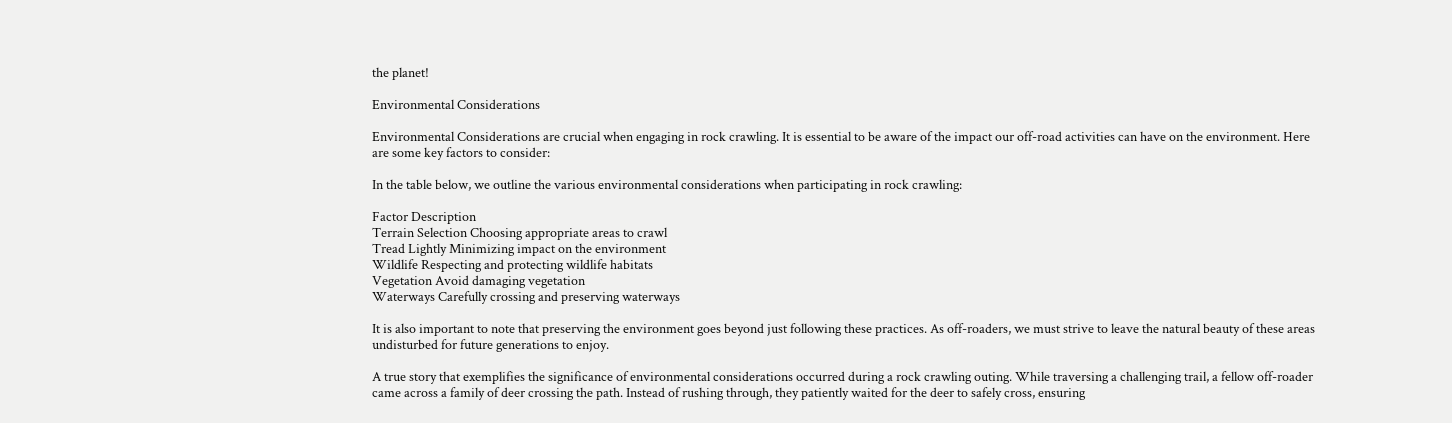the planet!

Environmental Considerations

Environmental Considerations are crucial when engaging in rock crawling. It is essential to be aware of the impact our off-road activities can have on the environment. Here are some key factors to consider:

In the table below, we outline the various environmental considerations when participating in rock crawling:

Factor Description
Terrain Selection Choosing appropriate areas to crawl
Tread Lightly Minimizing impact on the environment
Wildlife Respecting and protecting wildlife habitats
Vegetation Avoid damaging vegetation
Waterways Carefully crossing and preserving waterways

It is also important to note that preserving the environment goes beyond just following these practices. As off-roaders, we must strive to leave the natural beauty of these areas undisturbed for future generations to enjoy.

A true story that exemplifies the significance of environmental considerations occurred during a rock crawling outing. While traversing a challenging trail, a fellow off-roader came across a family of deer crossing the path. Instead of rushing through, they patiently waited for the deer to safely cross, ensuring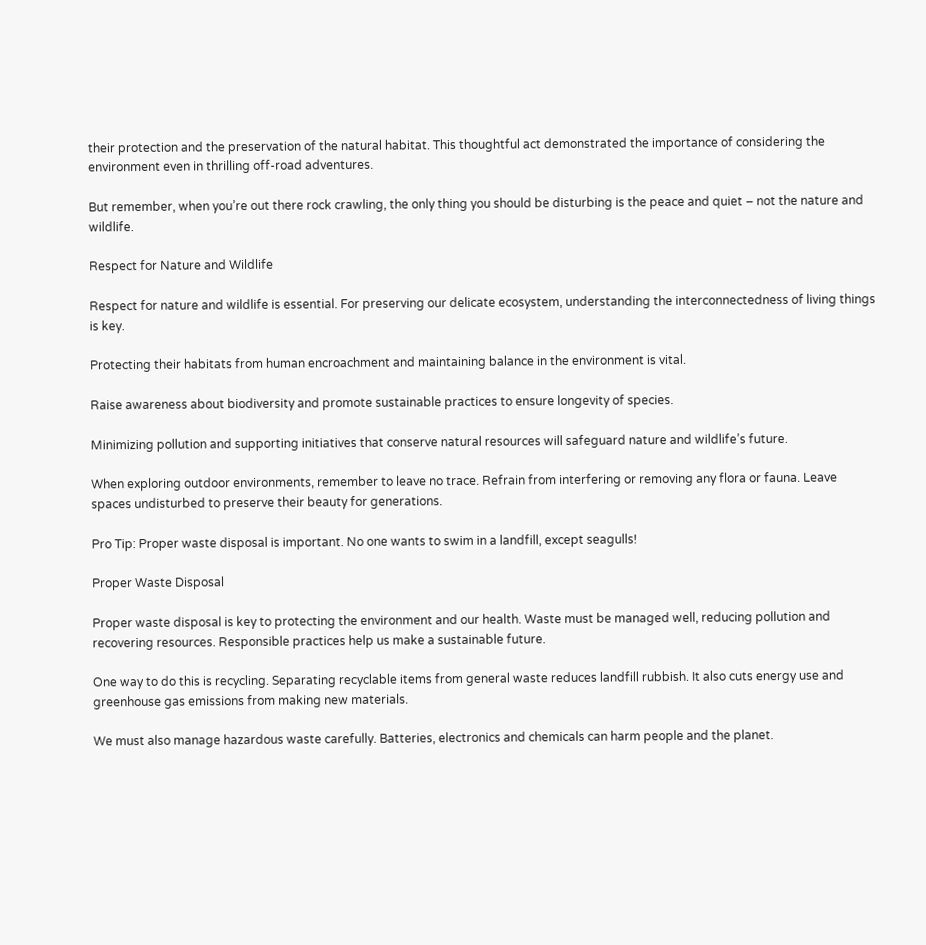their protection and the preservation of the natural habitat. This thoughtful act demonstrated the importance of considering the environment even in thrilling off-road adventures.

But remember, when you’re out there rock crawling, the only thing you should be disturbing is the peace and quiet – not the nature and wildlife.

Respect for Nature and Wildlife

Respect for nature and wildlife is essential. For preserving our delicate ecosystem, understanding the interconnectedness of living things is key.

Protecting their habitats from human encroachment and maintaining balance in the environment is vital.

Raise awareness about biodiversity and promote sustainable practices to ensure longevity of species.

Minimizing pollution and supporting initiatives that conserve natural resources will safeguard nature and wildlife’s future.

When exploring outdoor environments, remember to leave no trace. Refrain from interfering or removing any flora or fauna. Leave spaces undisturbed to preserve their beauty for generations.

Pro Tip: Proper waste disposal is important. No one wants to swim in a landfill, except seagulls!

Proper Waste Disposal

Proper waste disposal is key to protecting the environment and our health. Waste must be managed well, reducing pollution and recovering resources. Responsible practices help us make a sustainable future.

One way to do this is recycling. Separating recyclable items from general waste reduces landfill rubbish. It also cuts energy use and greenhouse gas emissions from making new materials.

We must also manage hazardous waste carefully. Batteries, electronics and chemicals can harm people and the planet.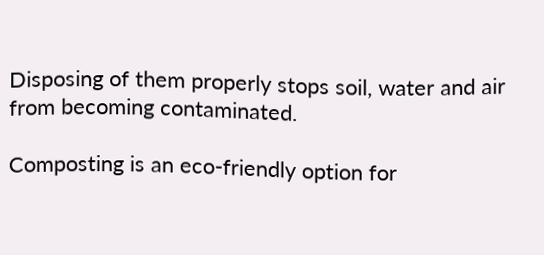Disposing of them properly stops soil, water and air from becoming contaminated.

Composting is an eco-friendly option for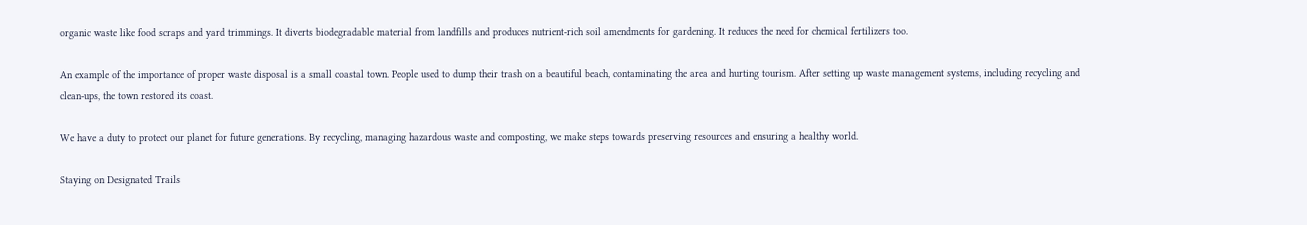organic waste like food scraps and yard trimmings. It diverts biodegradable material from landfills and produces nutrient-rich soil amendments for gardening. It reduces the need for chemical fertilizers too.

An example of the importance of proper waste disposal is a small coastal town. People used to dump their trash on a beautiful beach, contaminating the area and hurting tourism. After setting up waste management systems, including recycling and clean-ups, the town restored its coast.

We have a duty to protect our planet for future generations. By recycling, managing hazardous waste and composting, we make steps towards preserving resources and ensuring a healthy world.

Staying on Designated Trails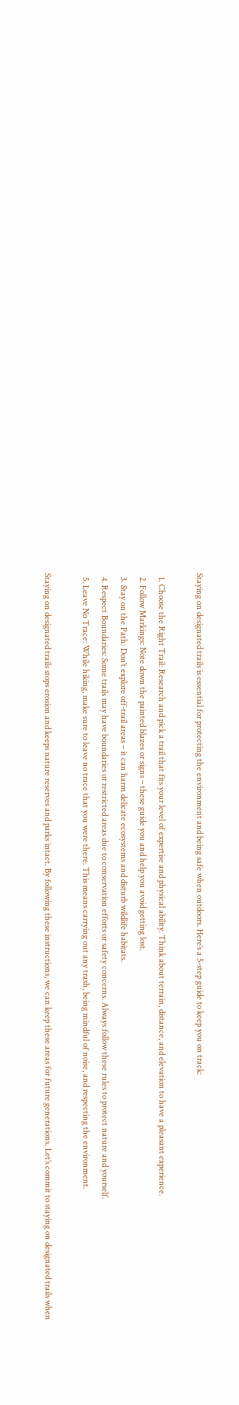Staying on designated trails is essential for protecting the environment and being safe when outdoors. Here’s a 5-step guide to keep you on track:

  1. Choose the Right Trail: Research and pick a trail that fits your level of expertise and physical ability. Think about terrain, distance, and elevation to have a pleasant experience.
  2. Follow Markings: Note down the painted blazes or signs – these guide you and help you avoid getting lost.
  3. Stay on the Path: Don’t explore off-trail areas – it can harm delicate ecosystems and disturb wildlife habitats.
  4. Respect Boundaries: Some trails may have boundaries or restricted areas due to conservation efforts or safety concerns. Always follow these rules to protect nature and yourself.
  5. Leave No Trace: While hiking, make sure to leave no trace that you were there. This means carrying out any trash, being mindful of noise, and respecting the environment.

Staying on designated trails stops erosion and keeps nature reserves and parks intact. By following these instructions, we can keep these areas for future generations. Let’s commit to staying on designated trails when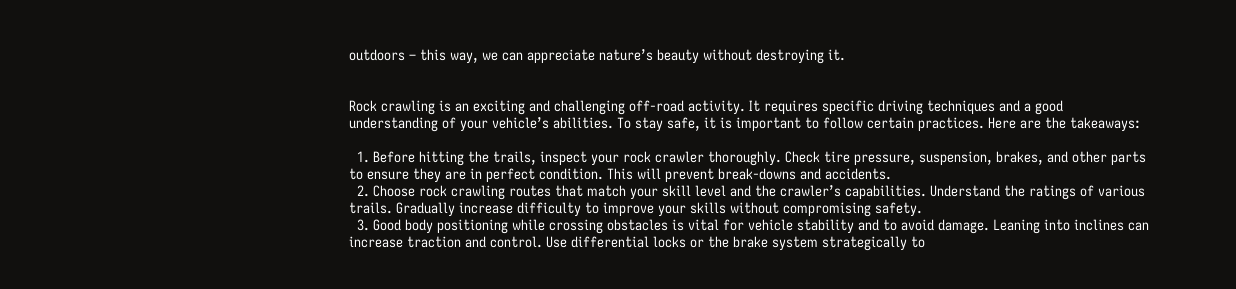outdoors – this way, we can appreciate nature’s beauty without destroying it.


Rock crawling is an exciting and challenging off-road activity. It requires specific driving techniques and a good understanding of your vehicle’s abilities. To stay safe, it is important to follow certain practices. Here are the takeaways:

  1. Before hitting the trails, inspect your rock crawler thoroughly. Check tire pressure, suspension, brakes, and other parts to ensure they are in perfect condition. This will prevent break-downs and accidents.
  2. Choose rock crawling routes that match your skill level and the crawler’s capabilities. Understand the ratings of various trails. Gradually increase difficulty to improve your skills without compromising safety.
  3. Good body positioning while crossing obstacles is vital for vehicle stability and to avoid damage. Leaning into inclines can increase traction and control. Use differential locks or the brake system strategically to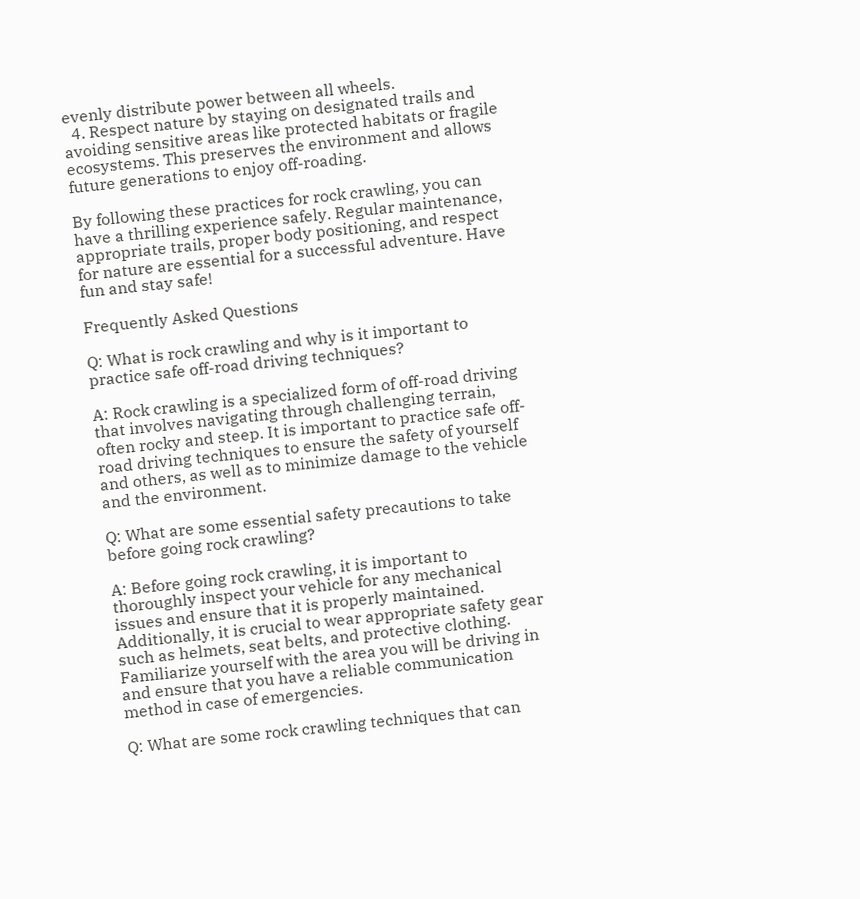evenly distribute power between all wheels.
  4. Respect nature by staying on designated trails and avoiding sensitive areas like protected habitats or fragile ecosystems. This preserves the environment and allows future generations to enjoy off-roading.

By following these practices for rock crawling, you can have a thrilling experience safely. Regular maintenance, appropriate trails, proper body positioning, and respect for nature are essential for a successful adventure. Have fun and stay safe!

Frequently Asked Questions

Q: What is rock crawling and why is it important to practice safe off-road driving techniques?

A: Rock crawling is a specialized form of off-road driving that involves navigating through challenging terrain, often rocky and steep. It is important to practice safe off-road driving techniques to ensure the safety of yourself and others, as well as to minimize damage to the vehicle and the environment.

Q: What are some essential safety precautions to take before going rock crawling?

A: Before going rock crawling, it is important to thoroughly inspect your vehicle for any mechanical issues and ensure that it is properly maintained. Additionally, it is crucial to wear appropriate safety gear such as helmets, seat belts, and protective clothing. Familiarize yourself with the area you will be driving in and ensure that you have a reliable communication method in case of emergencies.

Q: What are some rock crawling techniques that can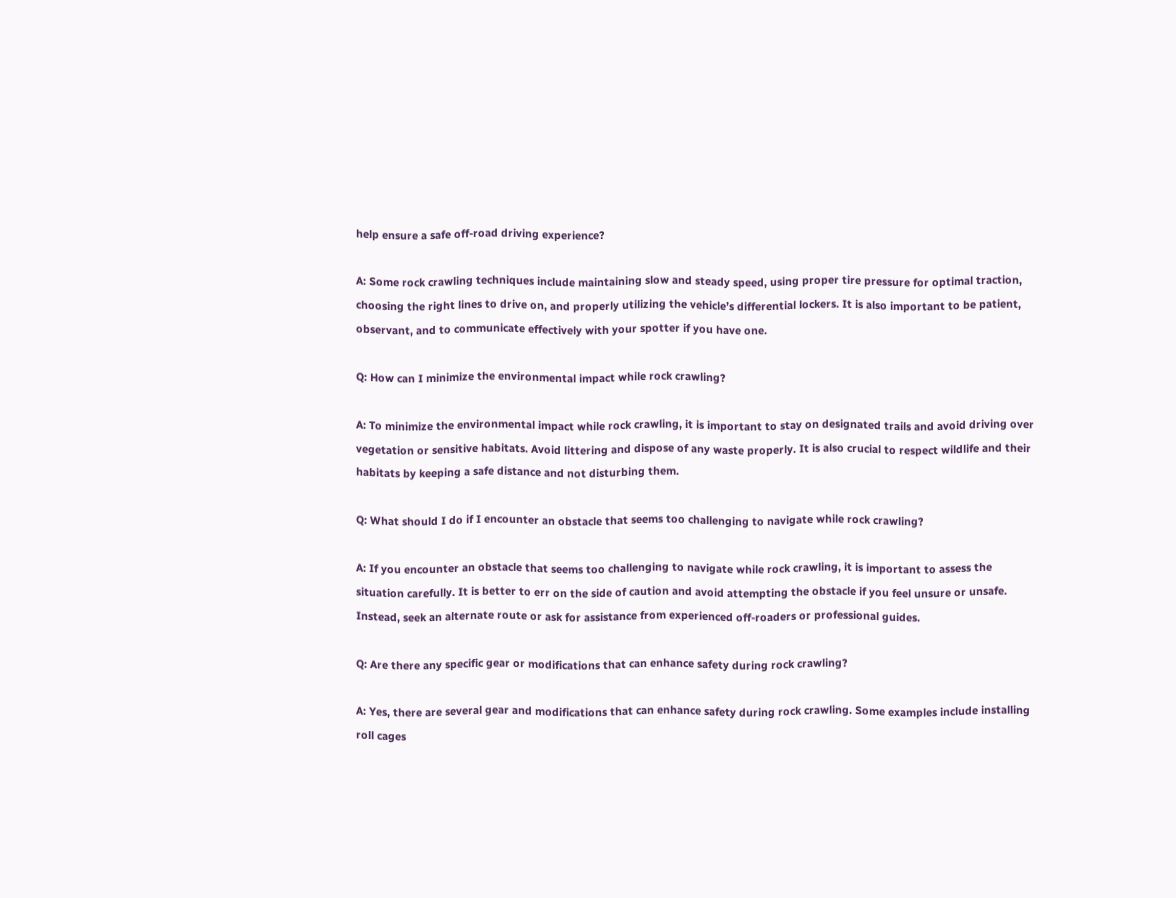help ensure a safe off-road driving experience?

A: Some rock crawling techniques include maintaining slow and steady speed, using proper tire pressure for optimal traction, choosing the right lines to drive on, and properly utilizing the vehicle’s differential lockers. It is also important to be patient, observant, and to communicate effectively with your spotter if you have one.

Q: How can I minimize the environmental impact while rock crawling?

A: To minimize the environmental impact while rock crawling, it is important to stay on designated trails and avoid driving over vegetation or sensitive habitats. Avoid littering and dispose of any waste properly. It is also crucial to respect wildlife and their habitats by keeping a safe distance and not disturbing them.

Q: What should I do if I encounter an obstacle that seems too challenging to navigate while rock crawling?

A: If you encounter an obstacle that seems too challenging to navigate while rock crawling, it is important to assess the situation carefully. It is better to err on the side of caution and avoid attempting the obstacle if you feel unsure or unsafe. Instead, seek an alternate route or ask for assistance from experienced off-roaders or professional guides.

Q: Are there any specific gear or modifications that can enhance safety during rock crawling?

A: Yes, there are several gear and modifications that can enhance safety during rock crawling. Some examples include installing roll cages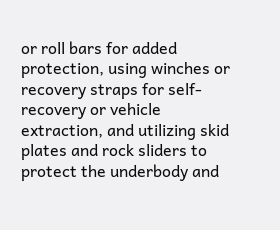or roll bars for added protection, using winches or recovery straps for self-recovery or vehicle extraction, and utilizing skid plates and rock sliders to protect the underbody and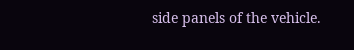side panels of the vehicle.